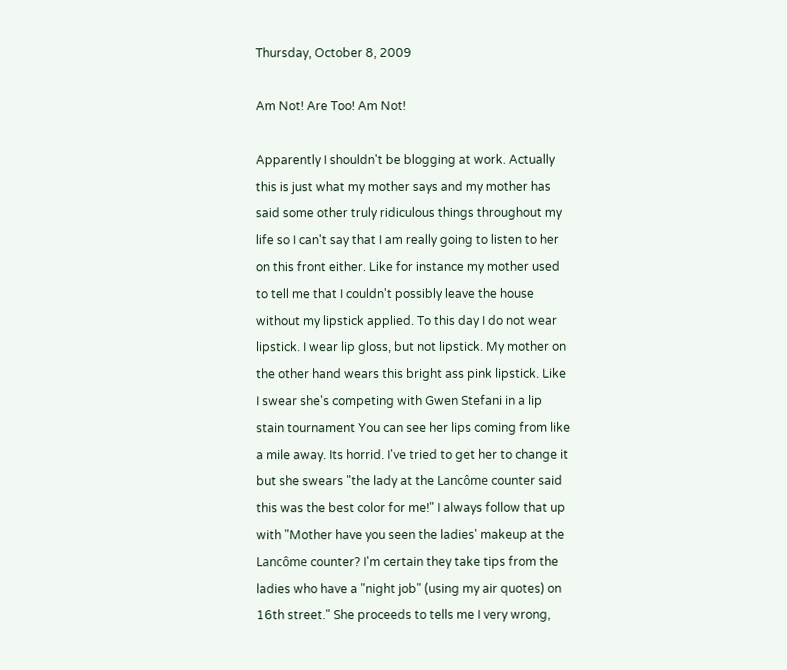Thursday, October 8, 2009

Am Not! Are Too! Am Not!

Apparently I shouldn't be blogging at work. Actually this is just what my mother says and my mother has said some other truly ridiculous things throughout my life so I can't say that I am really going to listen to her on this front either. Like for instance my mother used to tell me that I couldn't possibly leave the house without my lipstick applied. To this day I do not wear lipstick. I wear lip gloss, but not lipstick. My mother on the other hand wears this bright ass pink lipstick. Like I swear she's competing with Gwen Stefani in a lip stain tournament You can see her lips coming from like a mile away. Its horrid. I've tried to get her to change it but she swears "the lady at the Lancôme counter said this was the best color for me!" I always follow that up with "Mother have you seen the ladies' makeup at the Lancôme counter? I'm certain they take tips from the ladies who have a "night job" (using my air quotes) on 16th street." She proceeds to tells me I very wrong,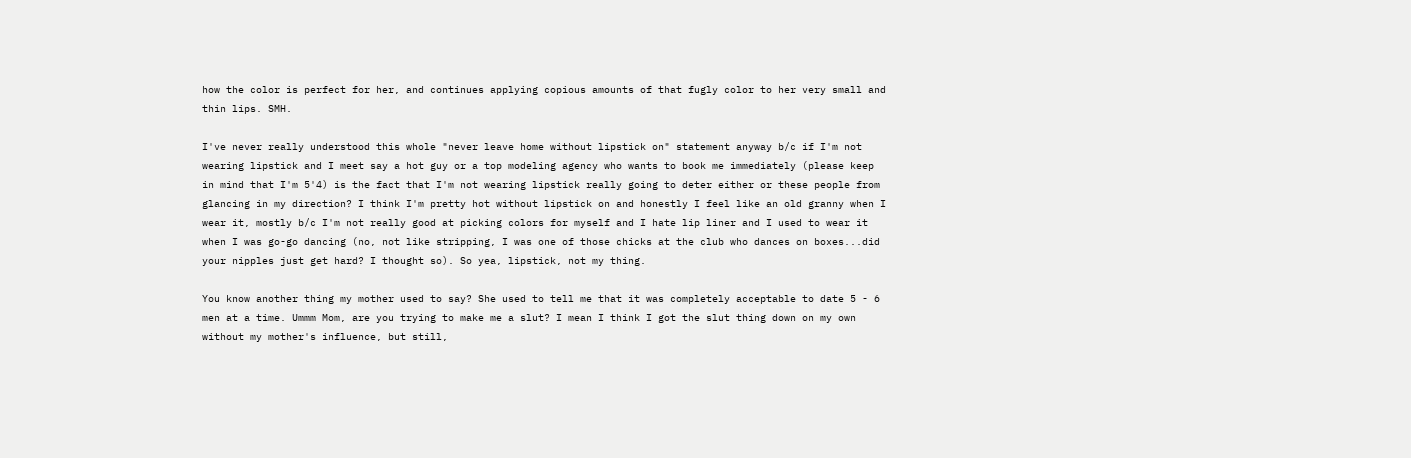how the color is perfect for her, and continues applying copious amounts of that fugly color to her very small and thin lips. SMH.

I've never really understood this whole "never leave home without lipstick on" statement anyway b/c if I'm not wearing lipstick and I meet say a hot guy or a top modeling agency who wants to book me immediately (please keep in mind that I'm 5'4) is the fact that I'm not wearing lipstick really going to deter either or these people from glancing in my direction? I think I'm pretty hot without lipstick on and honestly I feel like an old granny when I wear it, mostly b/c I'm not really good at picking colors for myself and I hate lip liner and I used to wear it when I was go-go dancing (no, not like stripping, I was one of those chicks at the club who dances on boxes...did your nipples just get hard? I thought so). So yea, lipstick, not my thing.

You know another thing my mother used to say? She used to tell me that it was completely acceptable to date 5 - 6 men at a time. Ummm Mom, are you trying to make me a slut? I mean I think I got the slut thing down on my own without my mother's influence, but still,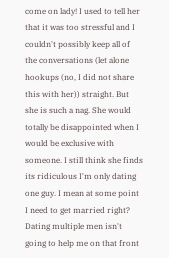come on lady! I used to tell her that it was too stressful and I couldn't possibly keep all of the conversations (let alone hookups (no, I did not share this with her)) straight. But she is such a nag. She would totally be disappointed when I would be exclusive with someone. I still think she finds its ridiculous I'm only dating one guy. I mean at some point I need to get married right? Dating multiple men isn't going to help me on that front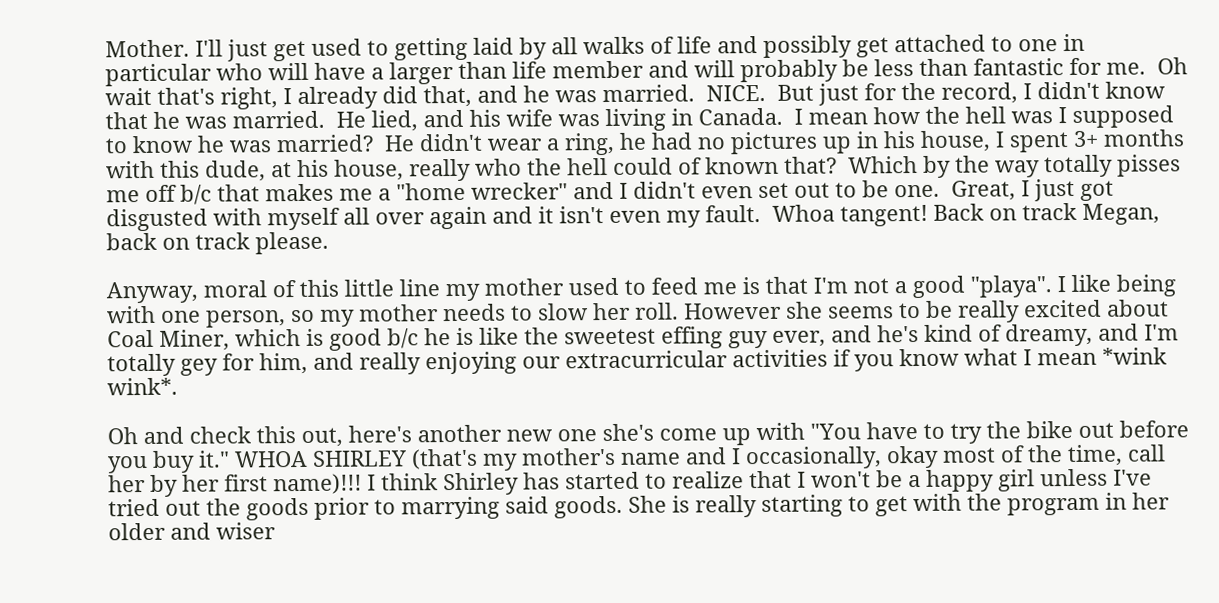Mother. I'll just get used to getting laid by all walks of life and possibly get attached to one in particular who will have a larger than life member and will probably be less than fantastic for me.  Oh wait that's right, I already did that, and he was married.  NICE.  But just for the record, I didn't know that he was married.  He lied, and his wife was living in Canada.  I mean how the hell was I supposed to know he was married?  He didn't wear a ring, he had no pictures up in his house, I spent 3+ months with this dude, at his house, really who the hell could of known that?  Which by the way totally pisses me off b/c that makes me a "home wrecker" and I didn't even set out to be one.  Great, I just got disgusted with myself all over again and it isn't even my fault.  Whoa tangent! Back on track Megan, back on track please.

Anyway, moral of this little line my mother used to feed me is that I'm not a good "playa". I like being with one person, so my mother needs to slow her roll. However she seems to be really excited about Coal Miner, which is good b/c he is like the sweetest effing guy ever, and he's kind of dreamy, and I'm totally gey for him, and really enjoying our extracurricular activities if you know what I mean *wink wink*.

Oh and check this out, here's another new one she's come up with "You have to try the bike out before you buy it." WHOA SHIRLEY (that's my mother's name and I occasionally, okay most of the time, call her by her first name)!!! I think Shirley has started to realize that I won't be a happy girl unless I've tried out the goods prior to marrying said goods. She is really starting to get with the program in her older and wiser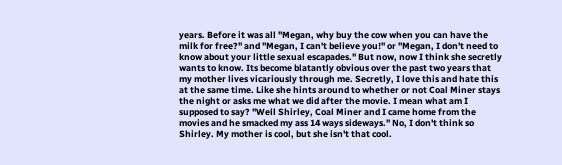years. Before it was all "Megan, why buy the cow when you can have the milk for free?" and "Megan, I can't believe you!" or "Megan, I don't need to know about your little sexual escapades." But now, now I think she secretly wants to know. Its become blatantly obvious over the past two years that my mother lives vicariously through me. Secretly, I love this and hate this at the same time. Like she hints around to whether or not Coal Miner stays the night or asks me what we did after the movie. I mean what am I supposed to say? "Well Shirley, Coal Miner and I came home from the movies and he smacked my ass 14 ways sideways." No, I don't think so Shirley. My mother is cool, but she isn't that cool.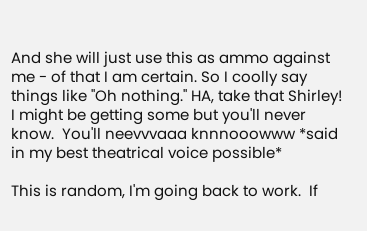And she will just use this as ammo against me - of that I am certain. So I coolly say things like "Oh nothing." HA, take that Shirley!  I might be getting some but you'll never know.  You'll neevvvaaa knnnooowww *said in my best theatrical voice possible*

This is random, I'm going back to work.  If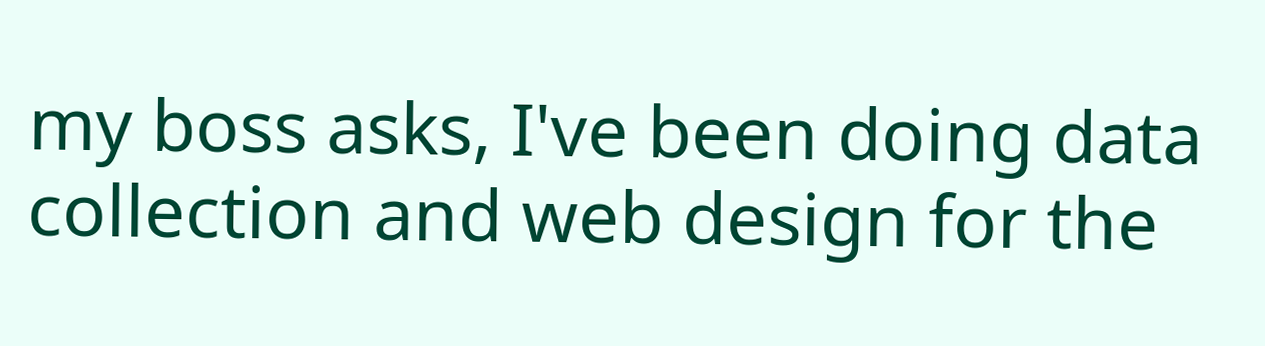my boss asks, I've been doing data collection and web design for the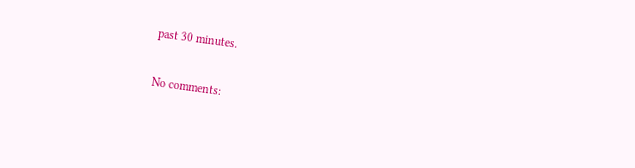past 30 minutes.

No comments: